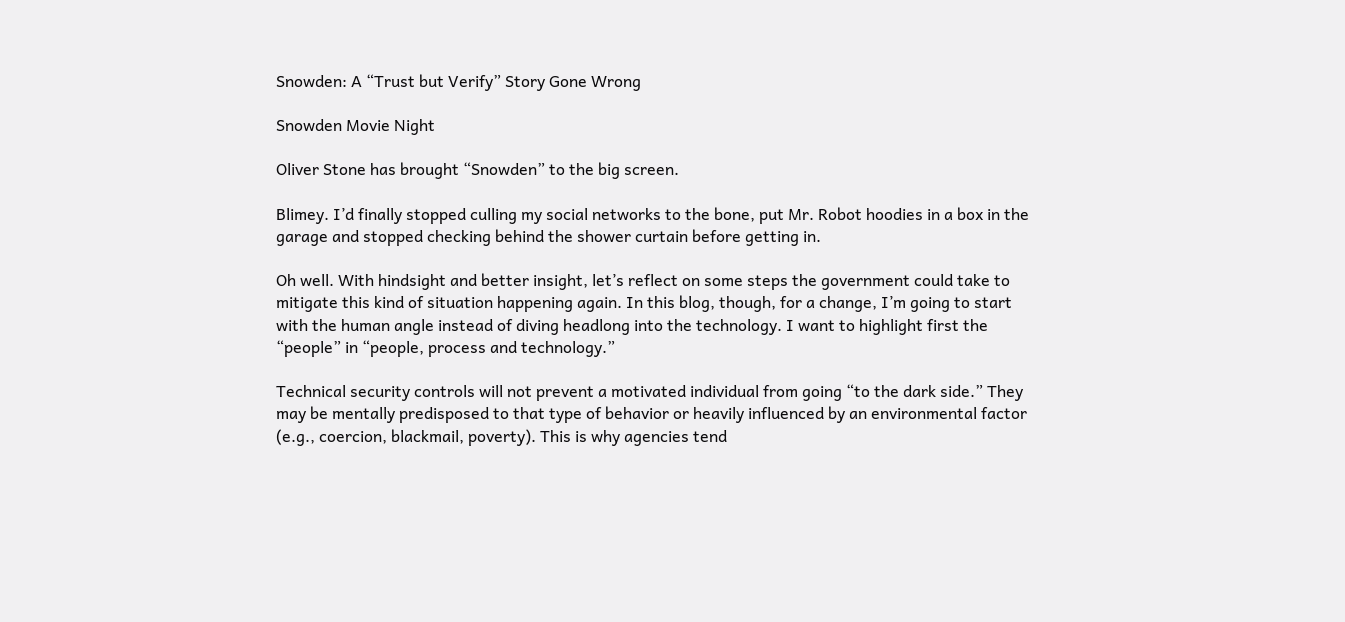Snowden: A “Trust but Verify” Story Gone Wrong

Snowden Movie Night

Oliver Stone has brought “Snowden” to the big screen.

Blimey. I’d finally stopped culling my social networks to the bone, put Mr. Robot hoodies in a box in the garage and stopped checking behind the shower curtain before getting in.

Oh well. With hindsight and better insight, let’s reflect on some steps the government could take to mitigate this kind of situation happening again. In this blog, though, for a change, I’m going to start with the human angle instead of diving headlong into the technology. I want to highlight first the “people” in “people, process and technology.”

Technical security controls will not prevent a motivated individual from going “to the dark side.” They may be mentally predisposed to that type of behavior or heavily influenced by an environmental factor (e.g., coercion, blackmail, poverty). This is why agencies tend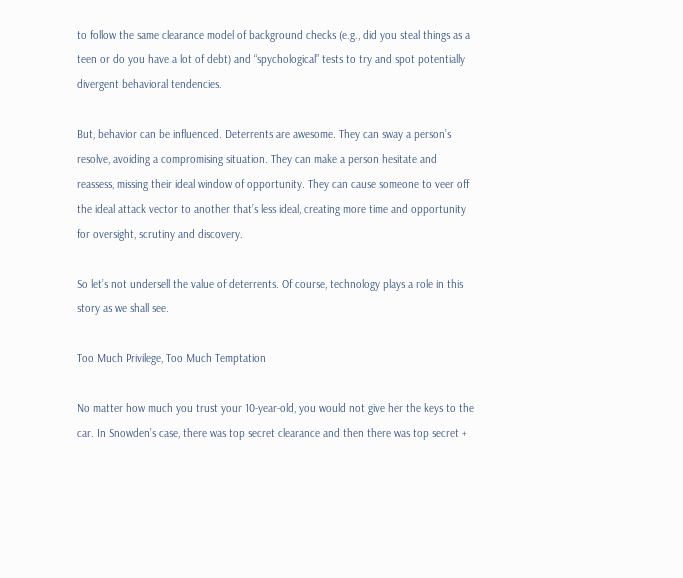to follow the same clearance model of background checks (e.g., did you steal things as a teen or do you have a lot of debt) and “spychological” tests to try and spot potentially divergent behavioral tendencies.

But, behavior can be influenced. Deterrents are awesome. They can sway a person’s resolve, avoiding a compromising situation. They can make a person hesitate and reassess, missing their ideal window of opportunity. They can cause someone to veer off the ideal attack vector to another that’s less ideal, creating more time and opportunity for oversight, scrutiny and discovery.

So let’s not undersell the value of deterrents. Of course, technology plays a role in this story as we shall see.

Too Much Privilege, Too Much Temptation

No matter how much you trust your 10-year-old, you would not give her the keys to the car. In Snowden’s case, there was top secret clearance and then there was top secret +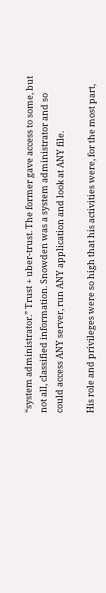“system administrator.” Trust + uber-trust. The former gave access to some, but not all, classified information. Snowden was a system administrator and so could access ANY server, run ANY application and look at ANY file.

His role and privileges were so high that his activities were, for the most part,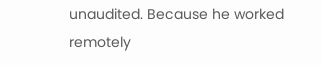unaudited. Because he worked remotely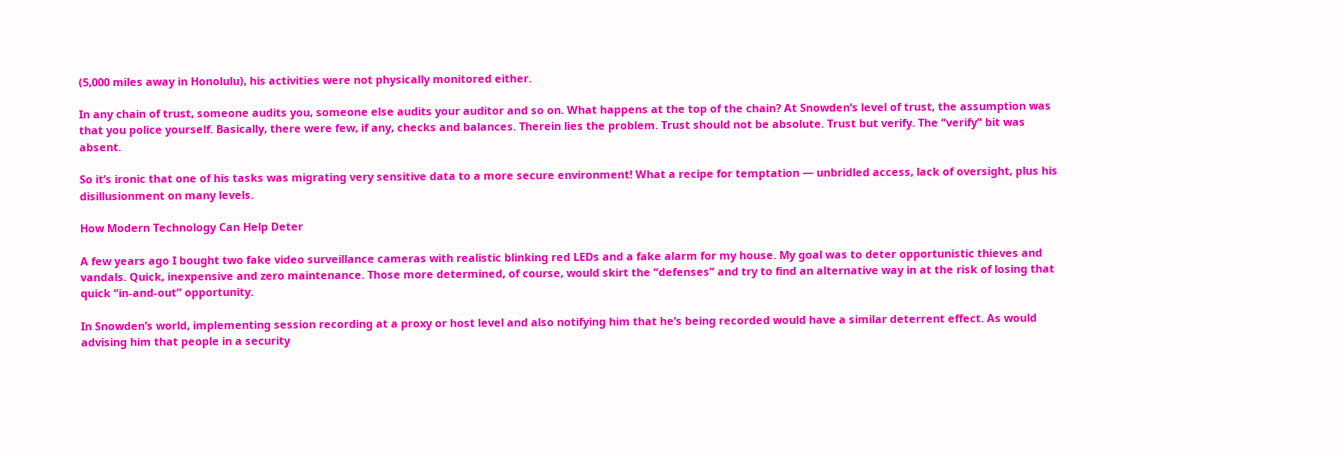(5,000 miles away in Honolulu), his activities were not physically monitored either.

In any chain of trust, someone audits you, someone else audits your auditor and so on. What happens at the top of the chain? At Snowden’s level of trust, the assumption was that you police yourself. Basically, there were few, if any, checks and balances. Therein lies the problem. Trust should not be absolute. Trust but verify. The “verify” bit was absent.

So it’s ironic that one of his tasks was migrating very sensitive data to a more secure environment! What a recipe for temptation — unbridled access, lack of oversight, plus his disillusionment on many levels.

How Modern Technology Can Help Deter

A few years ago I bought two fake video surveillance cameras with realistic blinking red LEDs and a fake alarm for my house. My goal was to deter opportunistic thieves and vandals. Quick, inexpensive and zero maintenance. Those more determined, of course, would skirt the “defenses” and try to find an alternative way in at the risk of losing that quick “in-and-out” opportunity.

In Snowden’s world, implementing session recording at a proxy or host level and also notifying him that he’s being recorded would have a similar deterrent effect. As would advising him that people in a security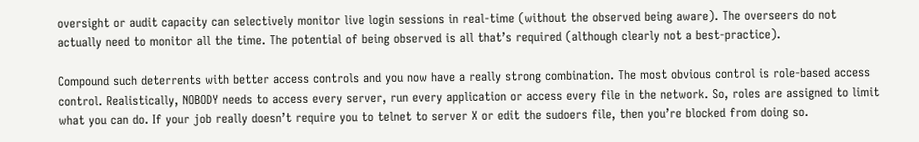oversight or audit capacity can selectively monitor live login sessions in real-time (without the observed being aware). The overseers do not actually need to monitor all the time. The potential of being observed is all that’s required (although clearly not a best-practice).

Compound such deterrents with better access controls and you now have a really strong combination. The most obvious control is role-based access control. Realistically, NOBODY needs to access every server, run every application or access every file in the network. So, roles are assigned to limit what you can do. If your job really doesn’t require you to telnet to server X or edit the sudoers file, then you’re blocked from doing so.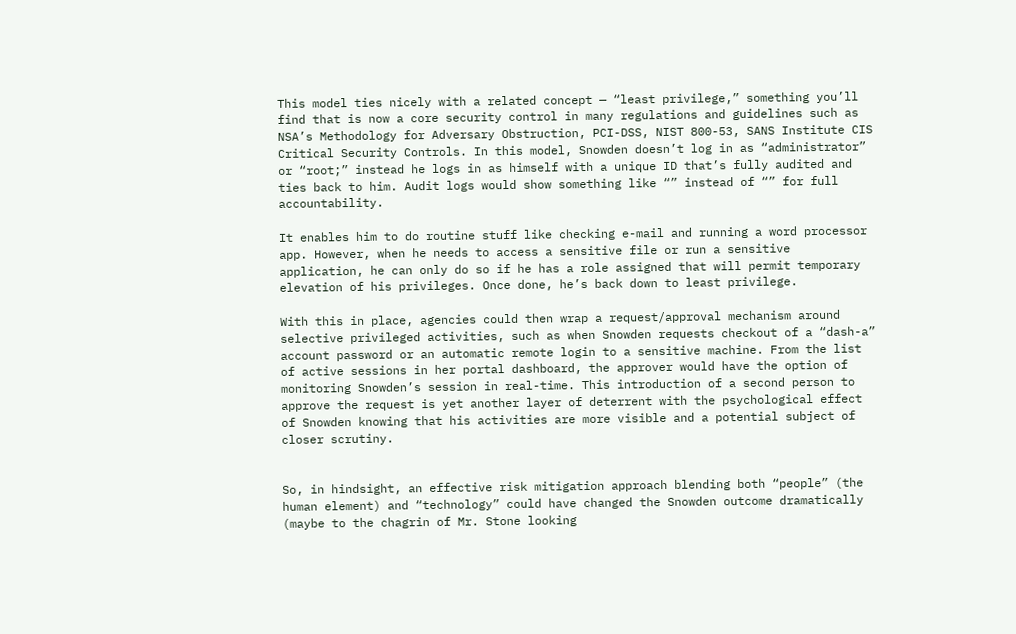This model ties nicely with a related concept — “least privilege,” something you’ll find that is now a core security control in many regulations and guidelines such as NSA’s Methodology for Adversary Obstruction, PCI-DSS, NIST 800-53, SANS Institute CIS Critical Security Controls. In this model, Snowden doesn’t log in as “administrator” or “root;” instead he logs in as himself with a unique ID that’s fully audited and ties back to him. Audit logs would show something like “” instead of “” for full accountability.

It enables him to do routine stuff like checking e-mail and running a word processor app. However, when he needs to access a sensitive file or run a sensitive application, he can only do so if he has a role assigned that will permit temporary elevation of his privileges. Once done, he’s back down to least privilege.

With this in place, agencies could then wrap a request/approval mechanism around selective privileged activities, such as when Snowden requests checkout of a “dash-a” account password or an automatic remote login to a sensitive machine. From the list of active sessions in her portal dashboard, the approver would have the option of monitoring Snowden’s session in real-time. This introduction of a second person to approve the request is yet another layer of deterrent with the psychological effect of Snowden knowing that his activities are more visible and a potential subject of closer scrutiny.


So, in hindsight, an effective risk mitigation approach blending both “people” (the human element) and “technology” could have changed the Snowden outcome dramatically (maybe to the chagrin of Mr. Stone looking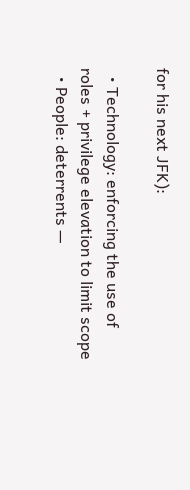for his next JFK):

  • Technology: enforcing the use of roles + privilege elevation to limit scope
  • People: deterrents —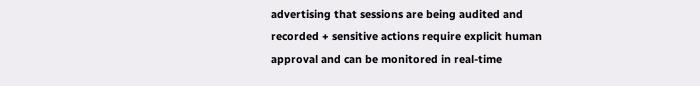advertising that sessions are being audited and recorded + sensitive actions require explicit human approval and can be monitored in real-time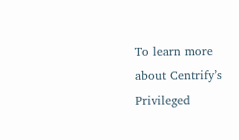To learn more about Centrify’s Privileged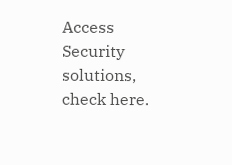Access Security solutions, check here.